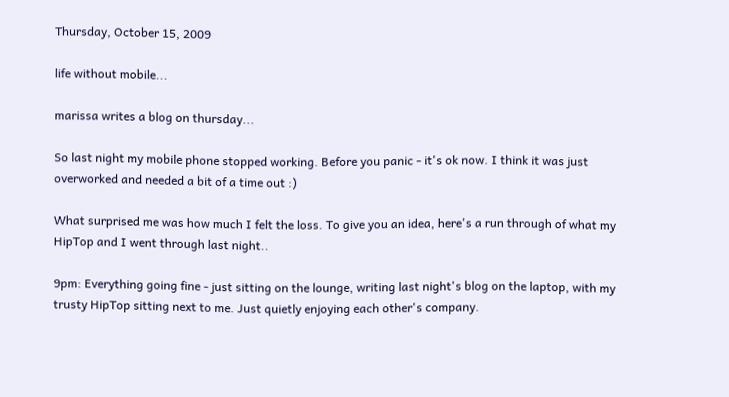Thursday, October 15, 2009

life without mobile...

marissa writes a blog on thursday...

So last night my mobile phone stopped working. Before you panic - it's ok now. I think it was just overworked and needed a bit of a time out :)

What surprised me was how much I felt the loss. To give you an idea, here's a run through of what my HipTop and I went through last night..

9pm: Everything going fine - just sitting on the lounge, writing last night's blog on the laptop, with my trusty HipTop sitting next to me. Just quietly enjoying each other's company.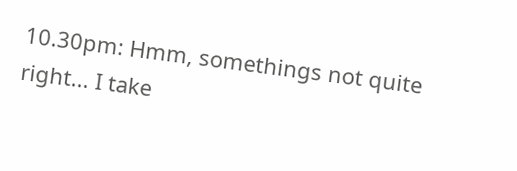10.30pm: Hmm, somethings not quite right... I take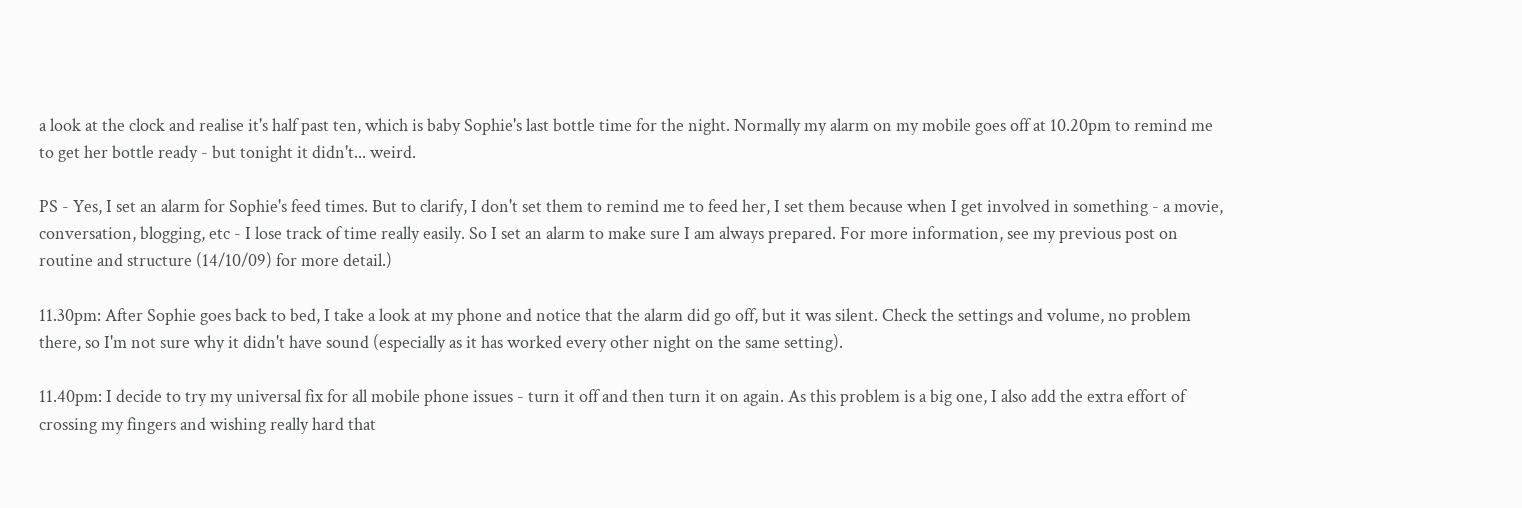a look at the clock and realise it's half past ten, which is baby Sophie's last bottle time for the night. Normally my alarm on my mobile goes off at 10.20pm to remind me to get her bottle ready - but tonight it didn't... weird.

PS - Yes, I set an alarm for Sophie's feed times. But to clarify, I don't set them to remind me to feed her, I set them because when I get involved in something - a movie, conversation, blogging, etc - I lose track of time really easily. So I set an alarm to make sure I am always prepared. For more information, see my previous post on routine and structure (14/10/09) for more detail.)

11.30pm: After Sophie goes back to bed, I take a look at my phone and notice that the alarm did go off, but it was silent. Check the settings and volume, no problem there, so I'm not sure why it didn't have sound (especially as it has worked every other night on the same setting).

11.40pm: I decide to try my universal fix for all mobile phone issues - turn it off and then turn it on again. As this problem is a big one, I also add the extra effort of crossing my fingers and wishing really hard that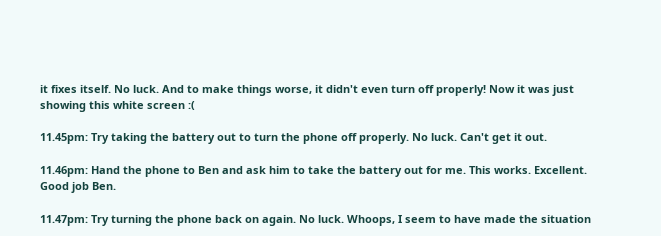it fixes itself. No luck. And to make things worse, it didn't even turn off properly! Now it was just showing this white screen :(

11.45pm: Try taking the battery out to turn the phone off properly. No luck. Can't get it out.

11.46pm: Hand the phone to Ben and ask him to take the battery out for me. This works. Excellent. Good job Ben.

11.47pm: Try turning the phone back on again. No luck. Whoops, I seem to have made the situation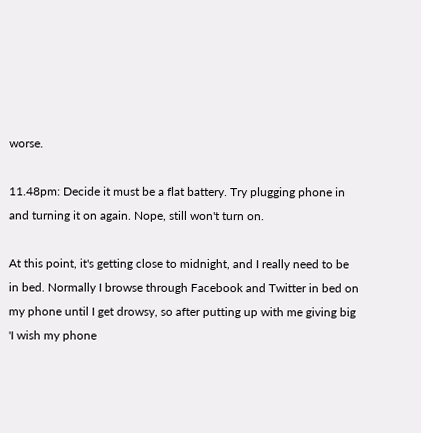worse.

11.48pm: Decide it must be a flat battery. Try plugging phone in and turning it on again. Nope, still won't turn on.

At this point, it's getting close to midnight, and I really need to be in bed. Normally I browse through Facebook and Twitter in bed on my phone until I get drowsy, so after putting up with me giving big 'I wish my phone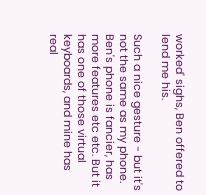worked' sighs, Ben offered to lend me his.

Such a nice gesture - but it's not the same as my phone. Ben's phone is fancier, has more features etc etc. But it has one of those virtual keyboards, and mine has real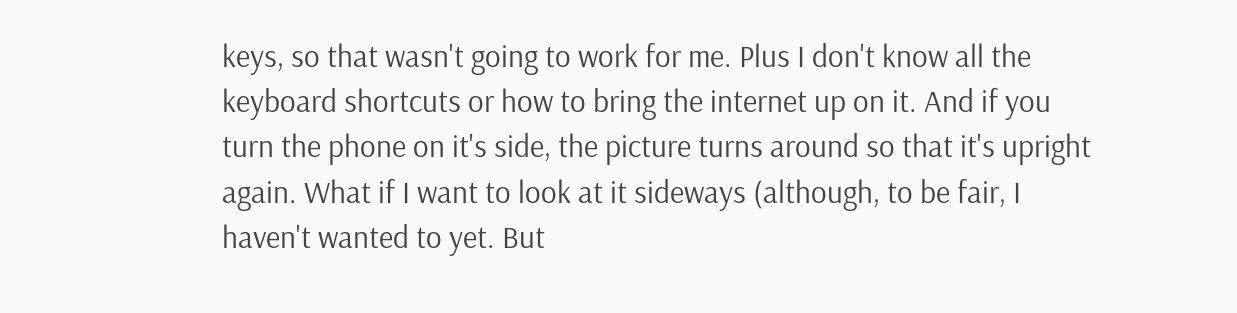keys, so that wasn't going to work for me. Plus I don't know all the keyboard shortcuts or how to bring the internet up on it. And if you turn the phone on it's side, the picture turns around so that it's upright again. What if I want to look at it sideways (although, to be fair, I haven't wanted to yet. But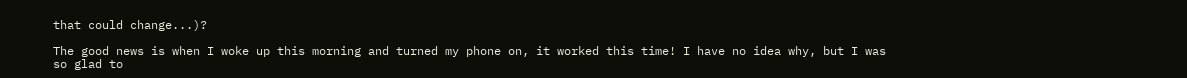that could change...)?

The good news is when I woke up this morning and turned my phone on, it worked this time! I have no idea why, but I was so glad to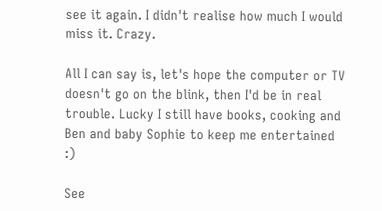see it again. I didn't realise how much I would miss it. Crazy.

All I can say is, let's hope the computer or TV doesn't go on the blink, then I'd be in real trouble. Lucky I still have books, cooking and Ben and baby Sophie to keep me entertained :)

See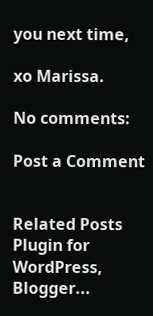you next time,

xo Marissa.

No comments:

Post a Comment


Related Posts Plugin for WordPress, Blogger...